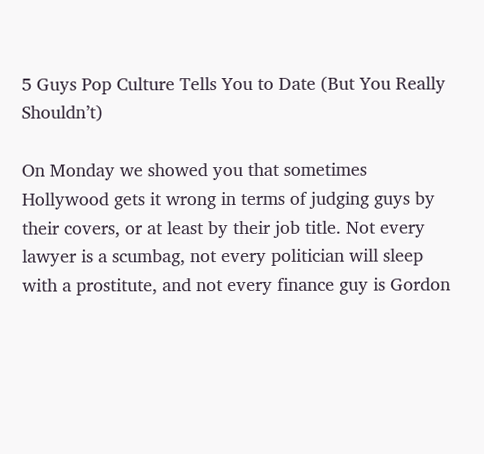5 Guys Pop Culture Tells You to Date (But You Really Shouldn’t)

On Monday we showed you that sometimes Hollywood gets it wrong in terms of judging guys by their covers, or at least by their job title. Not every lawyer is a scumbag, not every politician will sleep with a prostitute, and not every finance guy is Gordon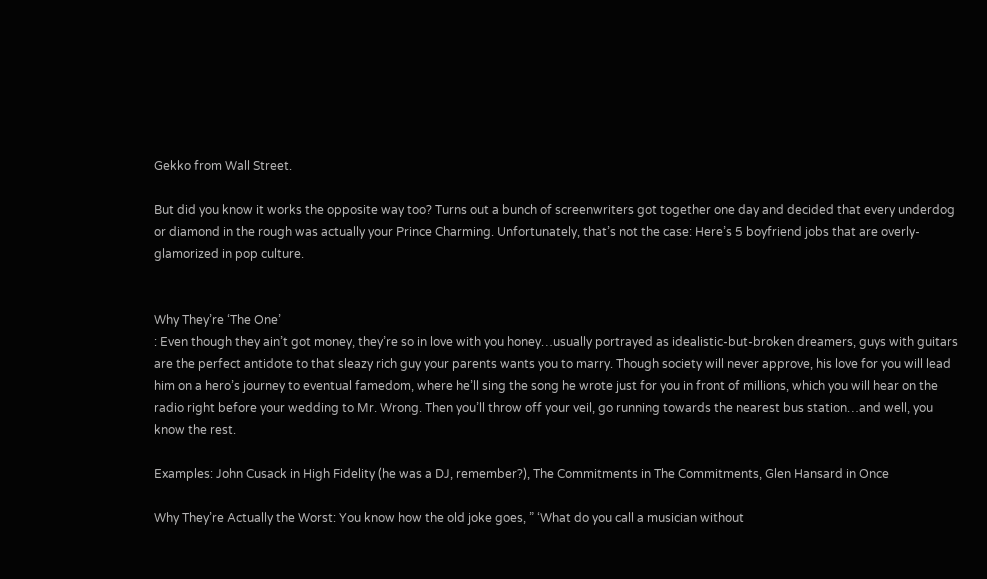Gekko from Wall Street.

But did you know it works the opposite way too? Turns out a bunch of screenwriters got together one day and decided that every underdog or diamond in the rough was actually your Prince Charming. Unfortunately, that’s not the case: Here’s 5 boyfriend jobs that are overly-glamorized in pop culture.


Why They’re ‘The One’
: Even though they ain’t got money, they’re so in love with you honey…usually portrayed as idealistic-but-broken dreamers, guys with guitars are the perfect antidote to that sleazy rich guy your parents wants you to marry. Though society will never approve, his love for you will lead him on a hero’s journey to eventual famedom, where he’ll sing the song he wrote just for you in front of millions, which you will hear on the radio right before your wedding to Mr. Wrong. Then you’ll throw off your veil, go running towards the nearest bus station…and well, you know the rest.

Examples: John Cusack in High Fidelity (he was a DJ, remember?), The Commitments in The Commitments, Glen Hansard in Once

Why They’re Actually the Worst: You know how the old joke goes, ” ‘What do you call a musician without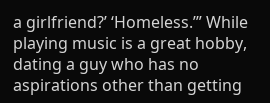a girlfriend?’ ‘Homeless.’” While playing music is a great hobby, dating a guy who has no aspirations other than getting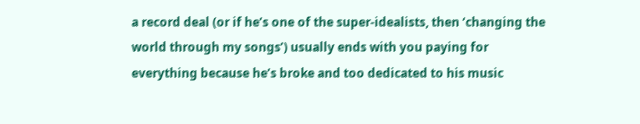a record deal (or if he’s one of the super-idealists, then ‘changing the world through my songs’) usually ends with you paying for everything because he’s broke and too dedicated to his music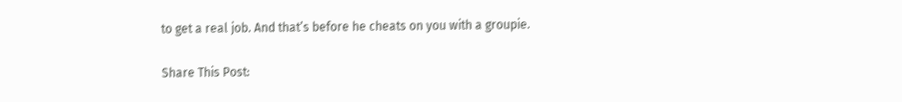to get a real job. And that’s before he cheats on you with a groupie.

Share This Post: